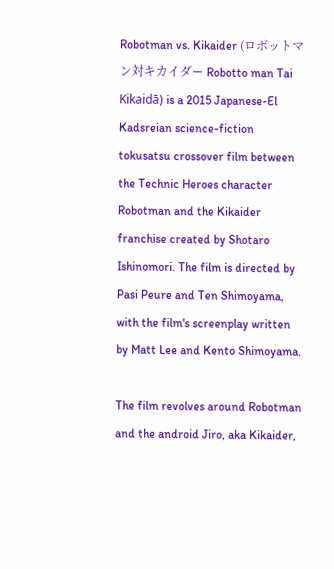Robotman vs. Kikaider (ロボットマン対キカイダー Robotto man Tai Kikaidā) is a 2015 Japanese-El Kadsreian science-fiction tokusatsu crossover film between the Technic Heroes character Robotman and the Kikaider franchise created by Shotaro Ishinomori. The film is directed by Pasi Peure and Ten Shimoyama, with the film's screenplay written by Matt Lee and Kento Shimoyama.

The film revolves around Robotman and the android Jiro, aka Kikaider,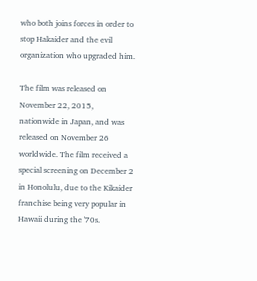who both joins forces in order to stop Hakaider and the evil organization who upgraded him.

The film was released on November 22, 2015, nationwide in Japan, and was released on November 26 worldwide. The film received a special screening on December 2 in Honolulu, due to the Kikaider franchise being very popular in Hawaii during the '70s.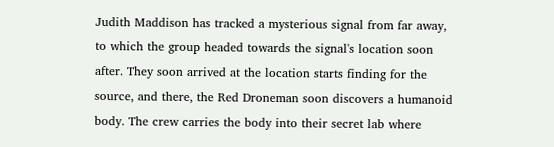Judith Maddison has tracked a mysterious signal from far away, to which the group headed towards the signal's location soon after. They soon arrived at the location starts finding for the source, and there, the Red Droneman soon discovers a humanoid body. The crew carries the body into their secret lab where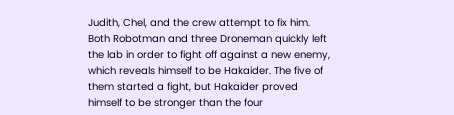Judith, Chel, and the crew attempt to fix him. Both Robotman and three Droneman quickly left the lab in order to fight off against a new enemy, which reveals himself to be Hakaider. The five of them started a fight, but Hakaider proved himself to be stronger than the four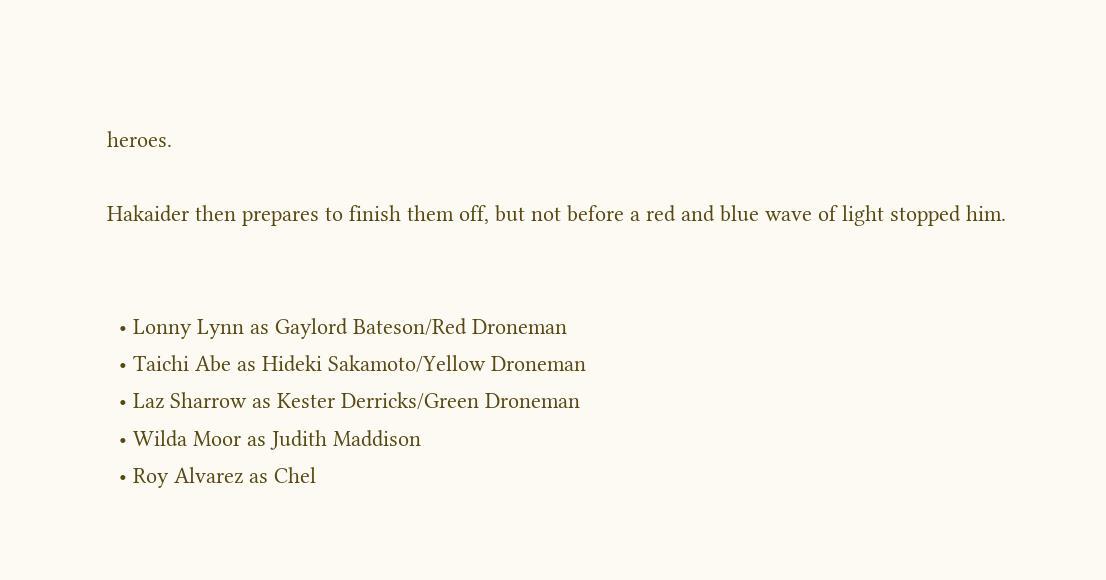heroes.

Hakaider then prepares to finish them off, but not before a red and blue wave of light stopped him.


  • Lonny Lynn as Gaylord Bateson/Red Droneman
  • Taichi Abe as Hideki Sakamoto/Yellow Droneman
  • Laz Sharrow as Kester Derricks/Green Droneman
  • Wilda Moor as Judith Maddison
  • Roy Alvarez as Chel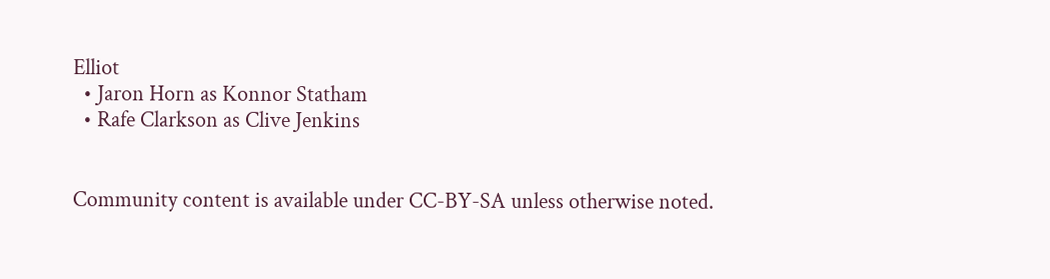Elliot
  • Jaron Horn as Konnor Statham
  • Rafe Clarkson as Clive Jenkins


Community content is available under CC-BY-SA unless otherwise noted.